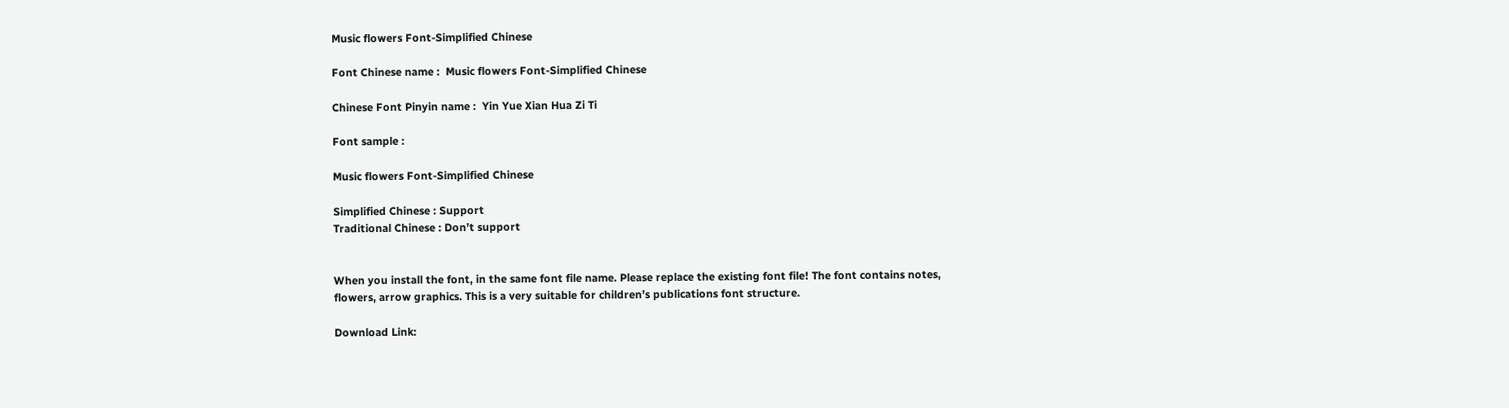Music flowers Font-Simplified Chinese

Font Chinese name :  Music flowers Font-Simplified Chinese

Chinese Font Pinyin name :  Yin Yue Xian Hua Zi Ti

Font sample :

Music flowers Font-Simplified Chinese

Simplified Chinese : Support
Traditional Chinese : Don’t support


When you install the font, in the same font file name. Please replace the existing font file! The font contains notes, flowers, arrow graphics. This is a very suitable for children’s publications font structure.

Download Link: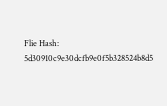Flie Hash: 5d30910c9e30dcfb9e0f5b328524b8d5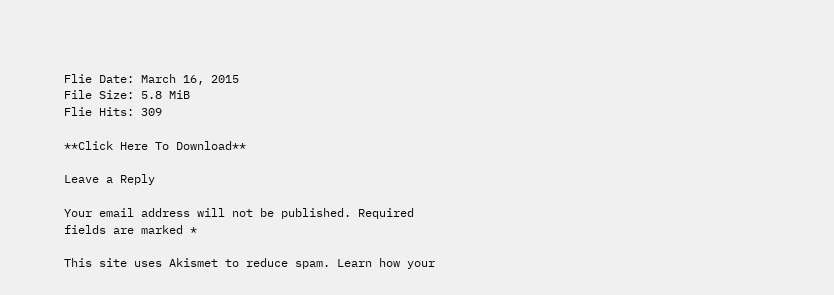Flie Date: March 16, 2015
File Size: 5.8 MiB
Flie Hits: 309

**Click Here To Download**

Leave a Reply

Your email address will not be published. Required fields are marked *

This site uses Akismet to reduce spam. Learn how your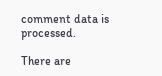comment data is processed.

There are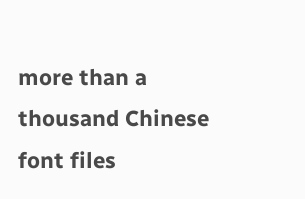more than a thousand Chinese font files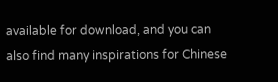available for download, and you can also find many inspirations for Chinese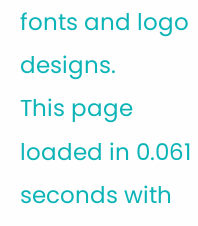fonts and logo designs.
This page loaded in 0.061 seconds with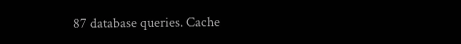87 database queries. Cache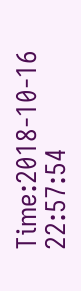Time:2018-10-16 22:57:54